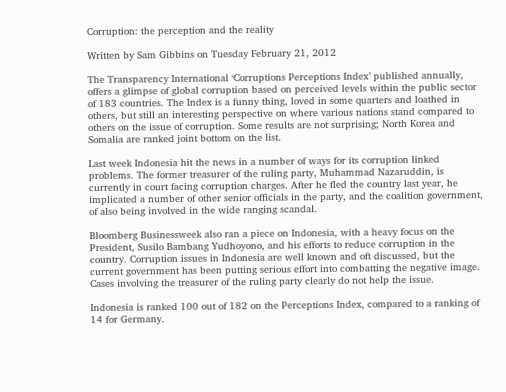Corruption: the perception and the reality

Written by Sam Gibbins on Tuesday February 21, 2012

The Transparency International ‘Corruptions Perceptions Index’ published annually, offers a glimpse of global corruption based on perceived levels within the public sector of 183 countries. The Index is a funny thing, loved in some quarters and loathed in others, but still an interesting perspective on where various nations stand compared to others on the issue of corruption. Some results are not surprising; North Korea and Somalia are ranked joint bottom on the list.

Last week Indonesia hit the news in a number of ways for its corruption linked problems. The former treasurer of the ruling party, Muhammad Nazaruddin, is currently in court facing corruption charges. After he fled the country last year, he implicated a number of other senior officials in the party, and the coalition government, of also being involved in the wide ranging scandal.

Bloomberg Businessweek also ran a piece on Indonesia, with a heavy focus on the President, Susilo Bambang Yudhoyono, and his efforts to reduce corruption in the country. Corruption issues in Indonesia are well known and oft discussed, but the current government has been putting serious effort into combatting the negative image. Cases involving the treasurer of the ruling party clearly do not help the issue.

Indonesia is ranked 100 out of 182 on the Perceptions Index, compared to a ranking of 14 for Germany.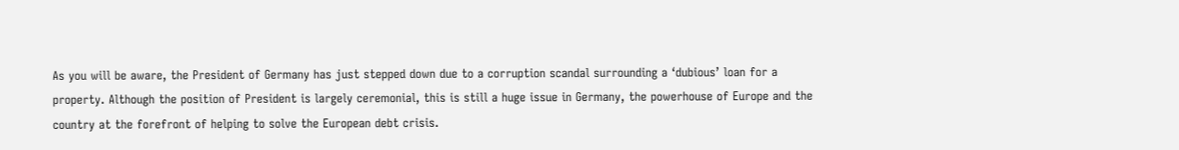As you will be aware, the President of Germany has just stepped down due to a corruption scandal surrounding a ‘dubious’ loan for a property. Although the position of President is largely ceremonial, this is still a huge issue in Germany, the powerhouse of Europe and the country at the forefront of helping to solve the European debt crisis.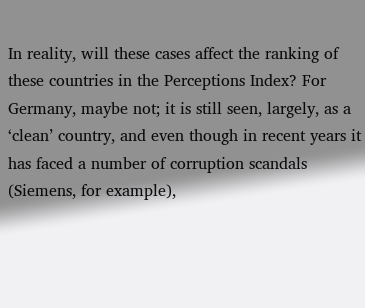In reality, will these cases affect the ranking of these countries in the Perceptions Index? For Germany, maybe not; it is still seen, largely, as a ‘clean’ country, and even though in recent years it has faced a number of corruption scandals (Siemens, for example),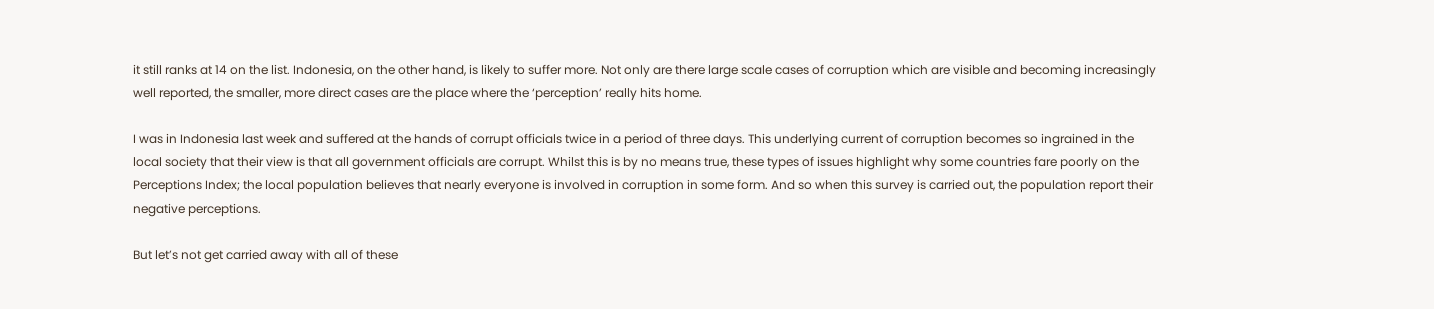it still ranks at 14 on the list. Indonesia, on the other hand, is likely to suffer more. Not only are there large scale cases of corruption which are visible and becoming increasingly well reported, the smaller, more direct cases are the place where the ‘perception’ really hits home.

I was in Indonesia last week and suffered at the hands of corrupt officials twice in a period of three days. This underlying current of corruption becomes so ingrained in the local society that their view is that all government officials are corrupt. Whilst this is by no means true, these types of issues highlight why some countries fare poorly on the Perceptions Index; the local population believes that nearly everyone is involved in corruption in some form. And so when this survey is carried out, the population report their negative perceptions.

But let’s not get carried away with all of these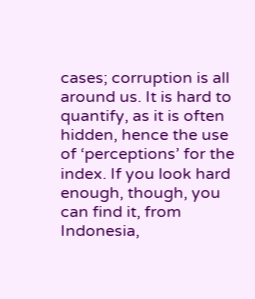cases; corruption is all around us. It is hard to quantify, as it is often hidden, hence the use of ‘perceptions’ for the index. If you look hard enough, though, you can find it, from Indonesia,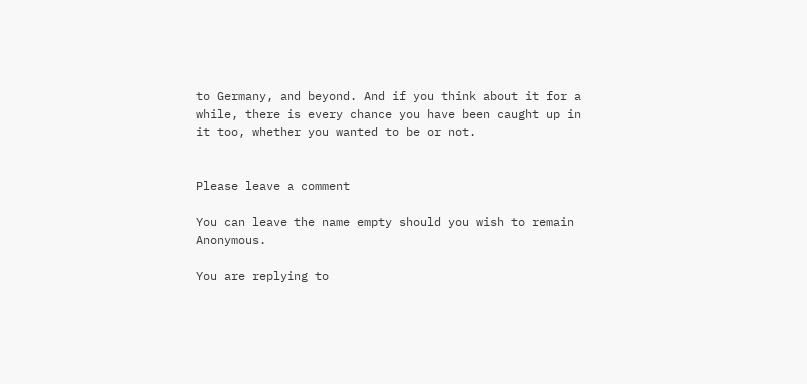to Germany, and beyond. And if you think about it for a while, there is every chance you have been caught up in it too, whether you wanted to be or not.


Please leave a comment

You can leave the name empty should you wish to remain Anonymous.

You are replying to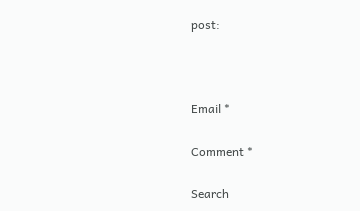post:



Email *

Comment *

Search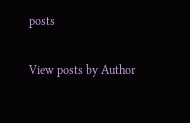posts

View posts by Author